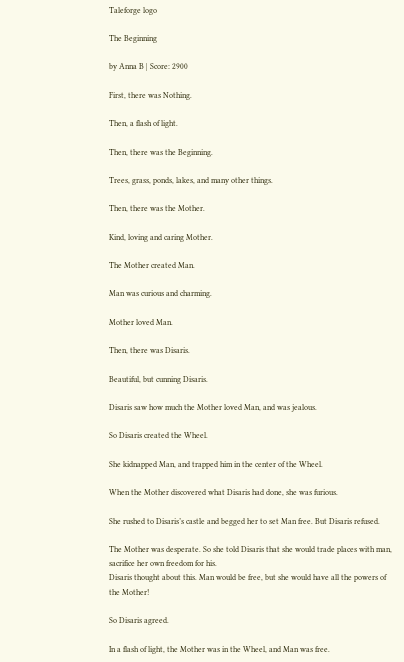Taleforge logo

The Beginning

by Anna B | Score: 2900

First, there was Nothing.

Then, a flash of light.

Then, there was the Beginning.

Trees, grass, ponds, lakes, and many other things.

Then, there was the Mother.

Kind, loving and caring Mother.

The Mother created Man.

Man was curious and charming.

Mother loved Man.

Then, there was Disaris.

Beautiful, but cunning Disaris.

Disaris saw how much the Mother loved Man, and was jealous.

So Disaris created the Wheel.

She kidnapped Man, and trapped him in the center of the Wheel.

When the Mother discovered what Disaris had done, she was furious.

She rushed to Disaris’s castle and begged her to set Man free. But Disaris refused.

The Mother was desperate. So she told Disaris that she would trade places with man, sacrifice her own freedom for his.
Disaris thought about this. Man would be free, but she would have all the powers of the Mother!

So Disaris agreed.

In a flash of light, the Mother was in the Wheel, and Man was free.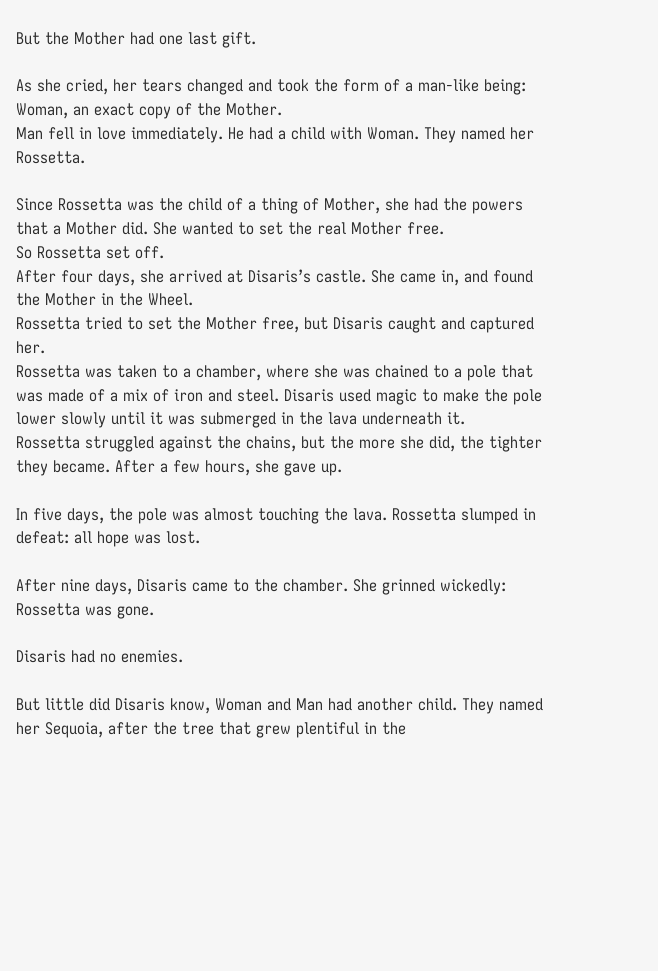But the Mother had one last gift.

As she cried, her tears changed and took the form of a man-like being: Woman, an exact copy of the Mother.
Man fell in love immediately. He had a child with Woman. They named her Rossetta.

Since Rossetta was the child of a thing of Mother, she had the powers that a Mother did. She wanted to set the real Mother free.
So Rossetta set off.
After four days, she arrived at Disaris’s castle. She came in, and found the Mother in the Wheel.
Rossetta tried to set the Mother free, but Disaris caught and captured her.
Rossetta was taken to a chamber, where she was chained to a pole that was made of a mix of iron and steel. Disaris used magic to make the pole lower slowly until it was submerged in the lava underneath it.
Rossetta struggled against the chains, but the more she did, the tighter they became. After a few hours, she gave up.

In five days, the pole was almost touching the lava. Rossetta slumped in defeat: all hope was lost.

After nine days, Disaris came to the chamber. She grinned wickedly: Rossetta was gone.

Disaris had no enemies.

But little did Disaris know, Woman and Man had another child. They named her Sequoia, after the tree that grew plentiful in the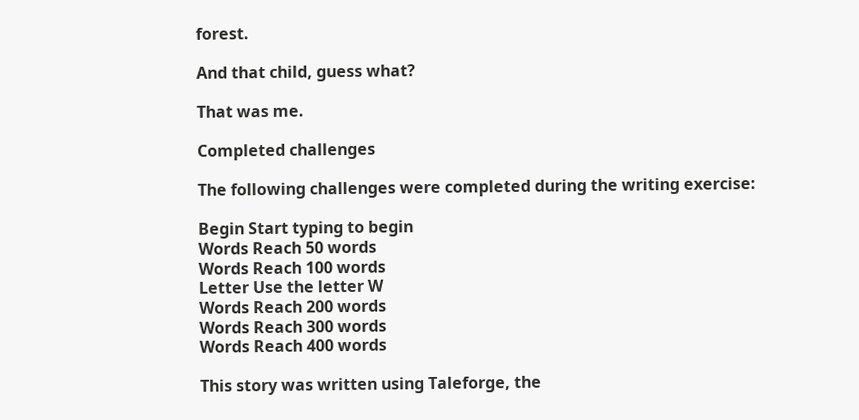forest.

And that child, guess what?

That was me.

Completed challenges

The following challenges were completed during the writing exercise:

Begin Start typing to begin
Words Reach 50 words
Words Reach 100 words
Letter Use the letter W
Words Reach 200 words
Words Reach 300 words
Words Reach 400 words

This story was written using Taleforge, the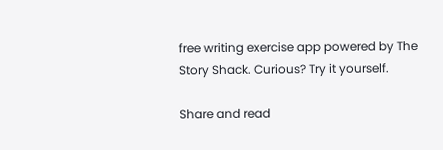free writing exercise app powered by The Story Shack. Curious? Try it yourself.

Share and read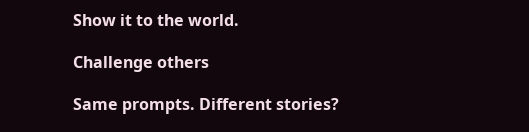Show it to the world.

Challenge others

Same prompts. Different stories?